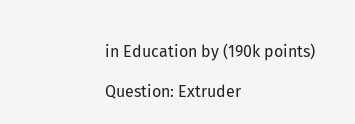in Education by (190k points)

Question: Extruder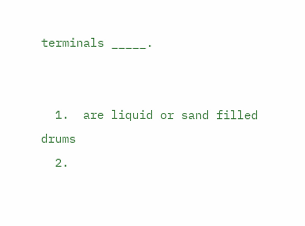terminals _____.


  1.  are liquid or sand filled drums
  2.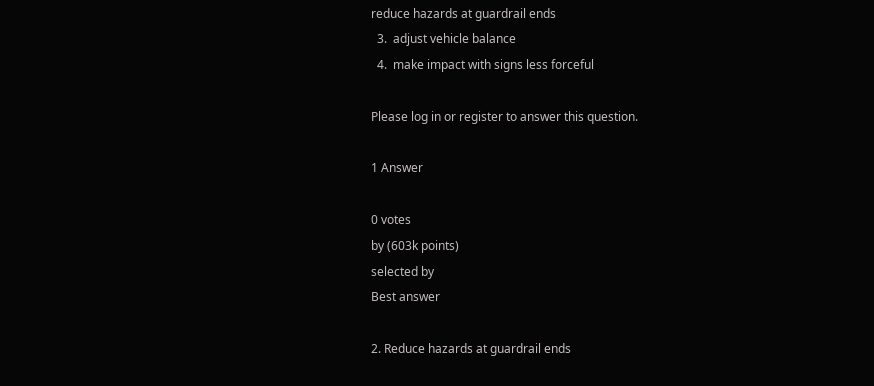reduce hazards at guardrail ends
  3.  adjust vehicle balance
  4.  make impact with signs less forceful

Please log in or register to answer this question.

1 Answer

0 votes
by (603k points)
selected by
Best answer

2. Reduce hazards at guardrail ends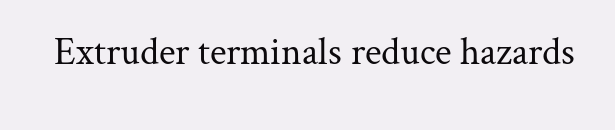Extruder terminals reduce hazards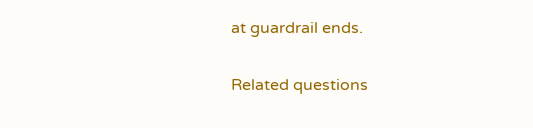at guardrail ends.

Related questions